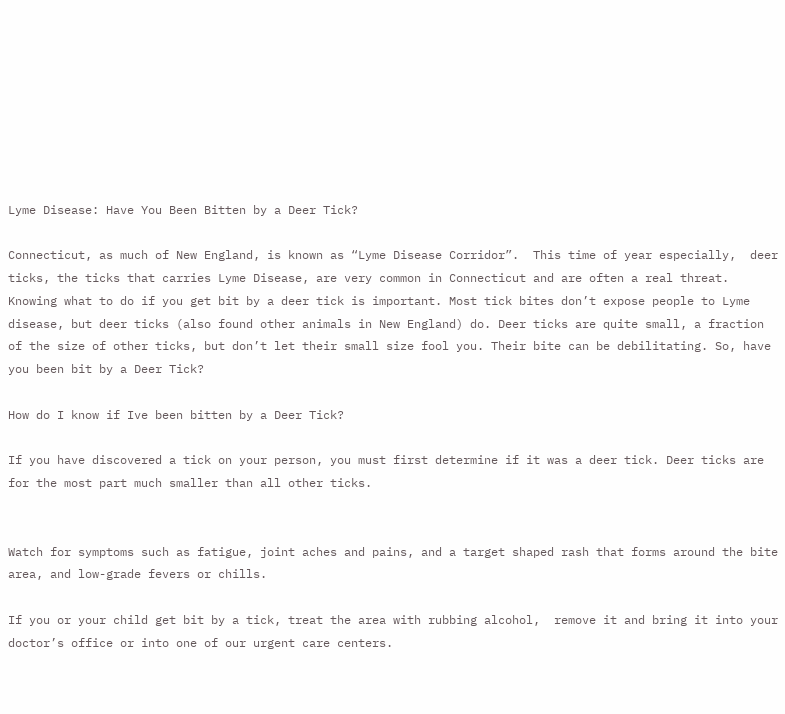Lyme Disease: Have You Been Bitten by a Deer Tick?

Connecticut, as much of New England, is known as “Lyme Disease Corridor”.  This time of year especially,  deer ticks, the ticks that carries Lyme Disease, are very common in Connecticut and are often a real threat. Knowing what to do if you get bit by a deer tick is important. Most tick bites don’t expose people to Lyme disease, but deer ticks (also found other animals in New England) do. Deer ticks are quite small, a fraction of the size of other ticks, but don’t let their small size fool you. Their bite can be debilitating. So, have you been bit by a Deer Tick?

How do I know if Ive been bitten by a Deer Tick?

If you have discovered a tick on your person, you must first determine if it was a deer tick. Deer ticks are for the most part much smaller than all other ticks.


Watch for symptoms such as fatigue, joint aches and pains, and a target shaped rash that forms around the bite area, and low-grade fevers or chills.

If you or your child get bit by a tick, treat the area with rubbing alcohol,  remove it and bring it into your doctor’s office or into one of our urgent care centers.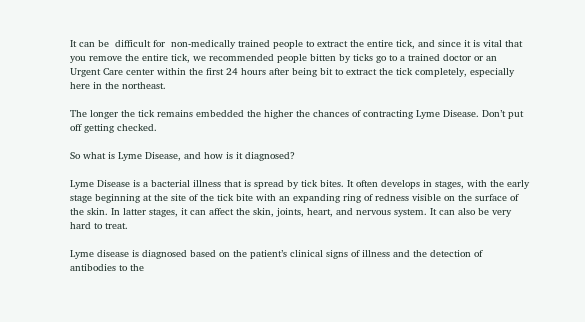It can be  difficult for  non-medically trained people to extract the entire tick, and since it is vital that you remove the entire tick, we recommended people bitten by ticks go to a trained doctor or an Urgent Care center within the first 24 hours after being bit to extract the tick completely, especially here in the northeast.

The longer the tick remains embedded the higher the chances of contracting Lyme Disease. Don’t put off getting checked.

So what is Lyme Disease, and how is it diagnosed?

Lyme Disease is a bacterial illness that is spread by tick bites. It often develops in stages, with the early stage beginning at the site of the tick bite with an expanding ring of redness visible on the surface of the skin. In latter stages, it can affect the skin, joints, heart, and nervous system. It can also be very hard to treat.

Lyme disease is diagnosed based on the patient’s clinical signs of illness and the detection of antibodies to the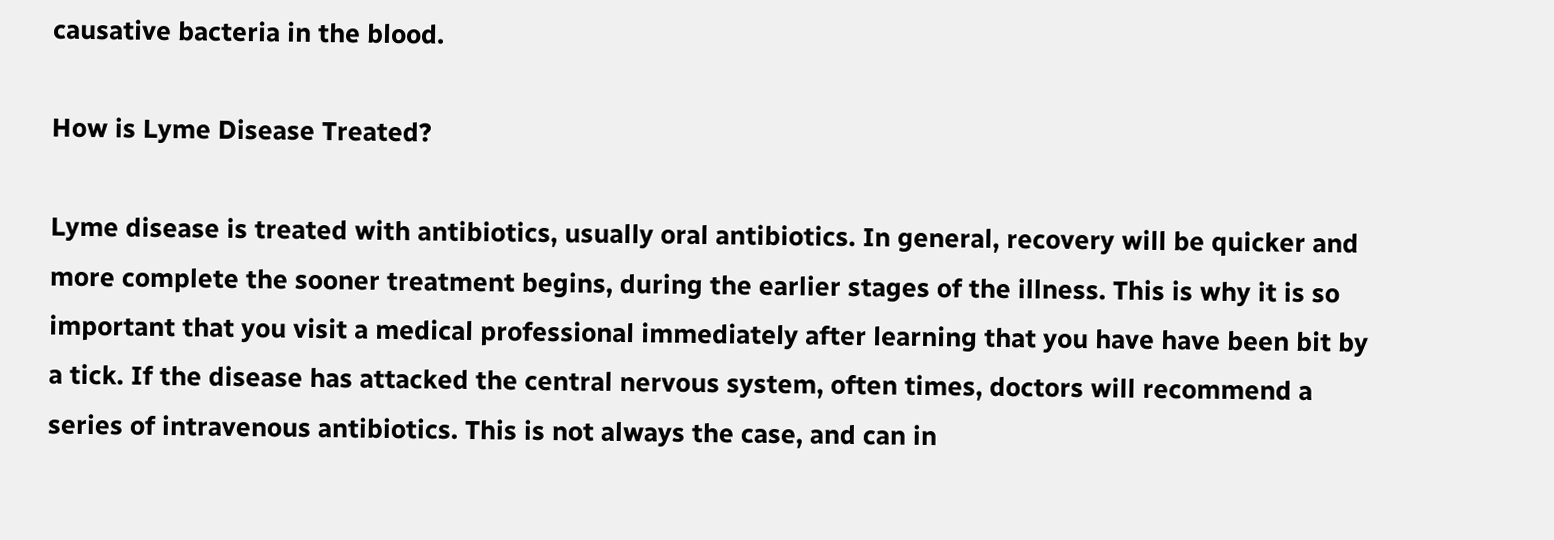causative bacteria in the blood.

How is Lyme Disease Treated?

Lyme disease is treated with antibiotics, usually oral antibiotics. In general, recovery will be quicker and more complete the sooner treatment begins, during the earlier stages of the illness. This is why it is so important that you visit a medical professional immediately after learning that you have have been bit by a tick. If the disease has attacked the central nervous system, often times, doctors will recommend a series of intravenous antibiotics. This is not always the case, and can in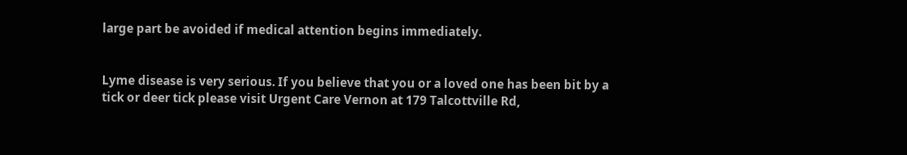large part be avoided if medical attention begins immediately.


Lyme disease is very serious. If you believe that you or a loved one has been bit by a tick or deer tick please visit Urgent Care Vernon at 179 Talcottville Rd,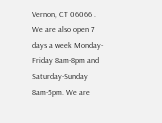Vernon, CT 06066 . We are also open 7 days a week Monday-Friday 8am-8pm and Saturday-Sunday 8am-5pm. We are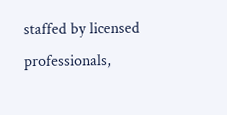staffed by licensed professionals,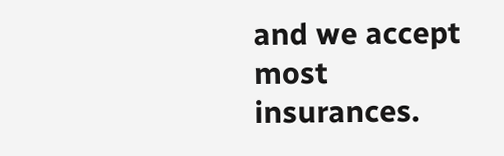and we accept most insurances.